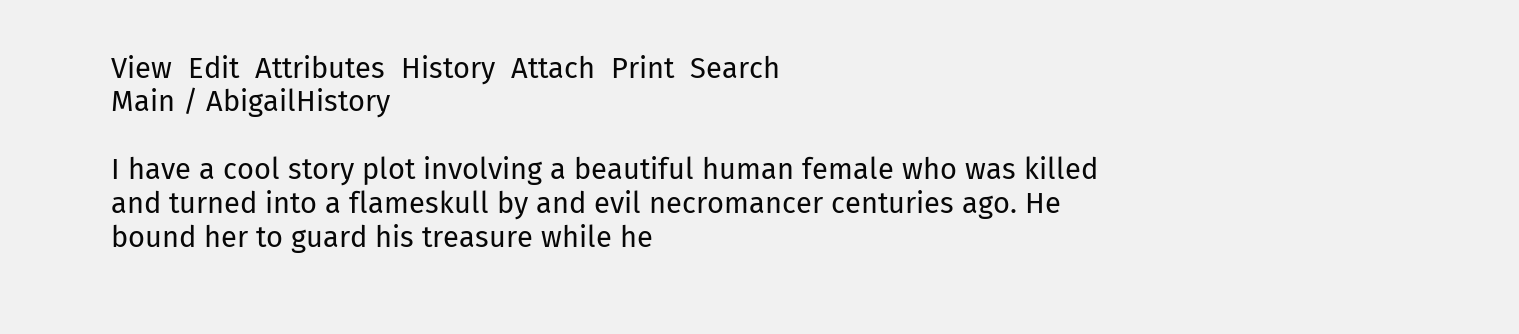View  Edit  Attributes  History  Attach  Print  Search
Main / AbigailHistory

I have a cool story plot involving a beautiful human female who was killed and turned into a flameskull by and evil necromancer centuries ago. He bound her to guard his treasure while he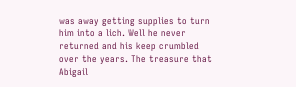was away getting supplies to turn him into a lich. Well he never returned and his keep crumbled over the years. The treasure that Abigail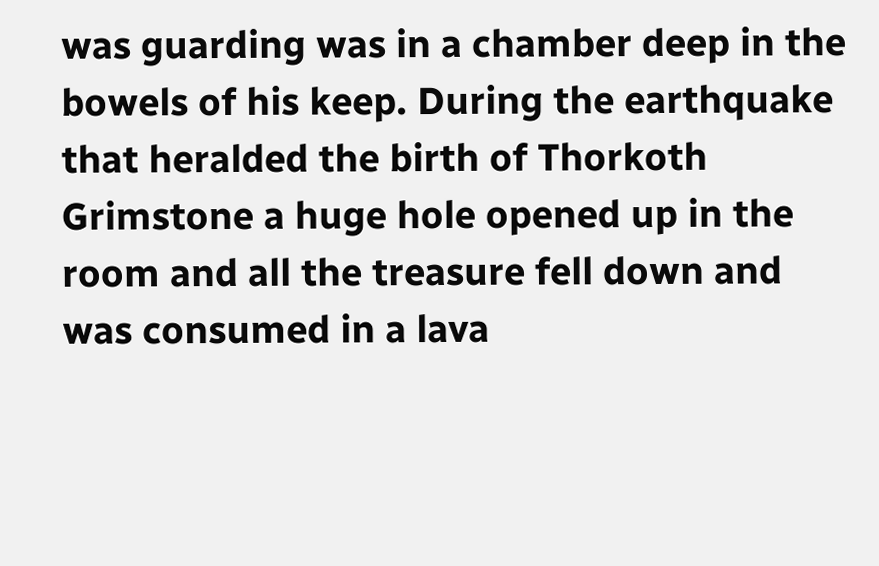was guarding was in a chamber deep in the bowels of his keep. During the earthquake that heralded the birth of Thorkoth Grimstone a huge hole opened up in the room and all the treasure fell down and was consumed in a lava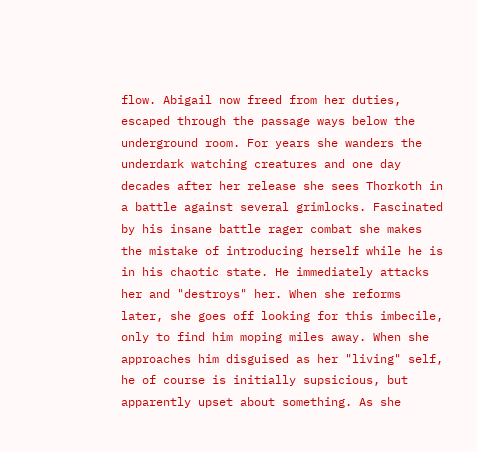flow. Abigail now freed from her duties, escaped through the passage ways below the underground room. For years she wanders the underdark watching creatures and one day decades after her release she sees Thorkoth in a battle against several grimlocks. Fascinated by his insane battle rager combat she makes the mistake of introducing herself while he is in his chaotic state. He immediately attacks her and "destroys" her. When she reforms later, she goes off looking for this imbecile, only to find him moping miles away. When she approaches him disguised as her "living" self, he of course is initially supsicious, but apparently upset about something. As she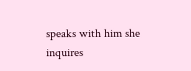speaks with him she inquires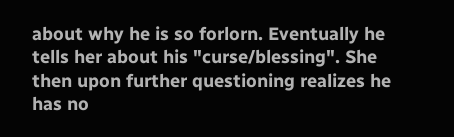about why he is so forlorn. Eventually he tells her about his "curse/blessing". She then upon further questioning realizes he has no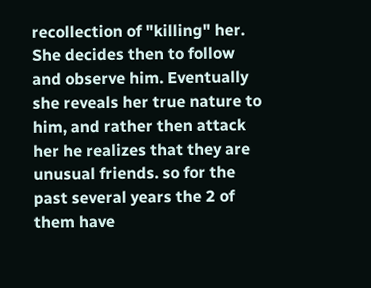recollection of "killing" her. She decides then to follow and observe him. Eventually she reveals her true nature to him, and rather then attack her he realizes that they are unusual friends. so for the past several years the 2 of them have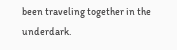been traveling together in the underdark.